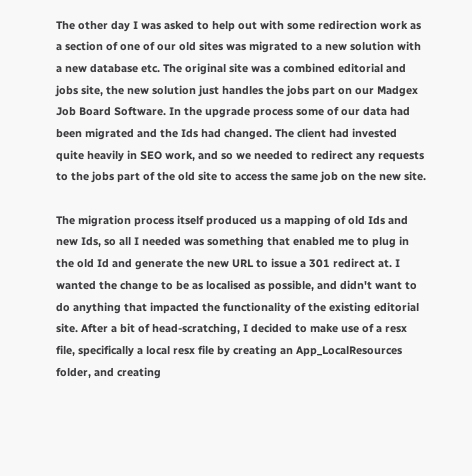The other day I was asked to help out with some redirection work as a section of one of our old sites was migrated to a new solution with a new database etc. The original site was a combined editorial and jobs site, the new solution just handles the jobs part on our Madgex Job Board Software. In the upgrade process some of our data had been migrated and the Ids had changed. The client had invested quite heavily in SEO work, and so we needed to redirect any requests to the jobs part of the old site to access the same job on the new site.

The migration process itself produced us a mapping of old Ids and new Ids, so all I needed was something that enabled me to plug in the old Id and generate the new URL to issue a 301 redirect at. I wanted the change to be as localised as possible, and didn't want to do anything that impacted the functionality of the existing editorial site. After a bit of head-scratching, I decided to make use of a resx file, specifically a local resx file by creating an App_LocalResources folder, and creating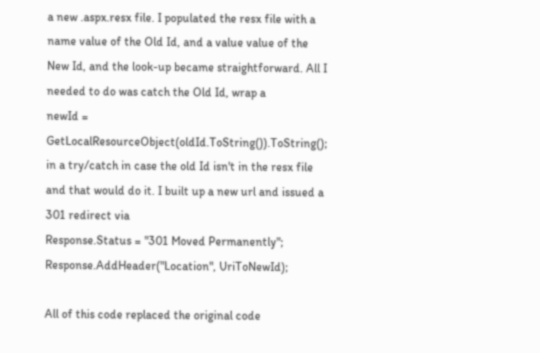a new .aspx.resx file. I populated the resx file with a name value of the Old Id, and a value value of the New Id, and the look-up became straightforward. All I needed to do was catch the Old Id, wrap a
newId = GetLocalResourceObject(oldId.ToString()).ToString();
in a try/catch in case the old Id isn't in the resx file and that would do it. I built up a new url and issued a 301 redirect via
Response.Status = "301 Moved Permanently"; Response.AddHeader("Location", UriToNewId);

All of this code replaced the original code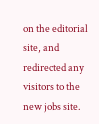on the editorial site, and redirected any visitors to the new jobs site.